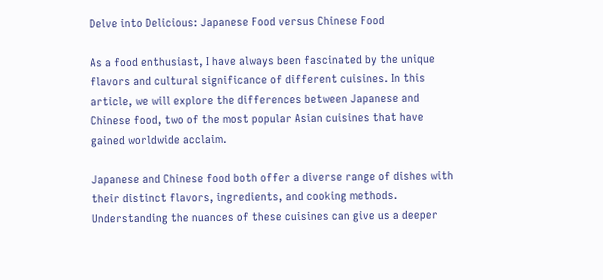Delve into Delicious: Japanese Food versus Chinese Food

As a food enthusiast, I have always been fascinated by the unique flavors and cultural significance of different cuisines. In this article, we will explore the differences between Japanese and Chinese food, two of the most popular Asian cuisines that have gained worldwide acclaim.

Japanese and Chinese food both offer a diverse range of dishes with their distinct flavors, ingredients, and cooking methods. Understanding the nuances of these cuisines can give us a deeper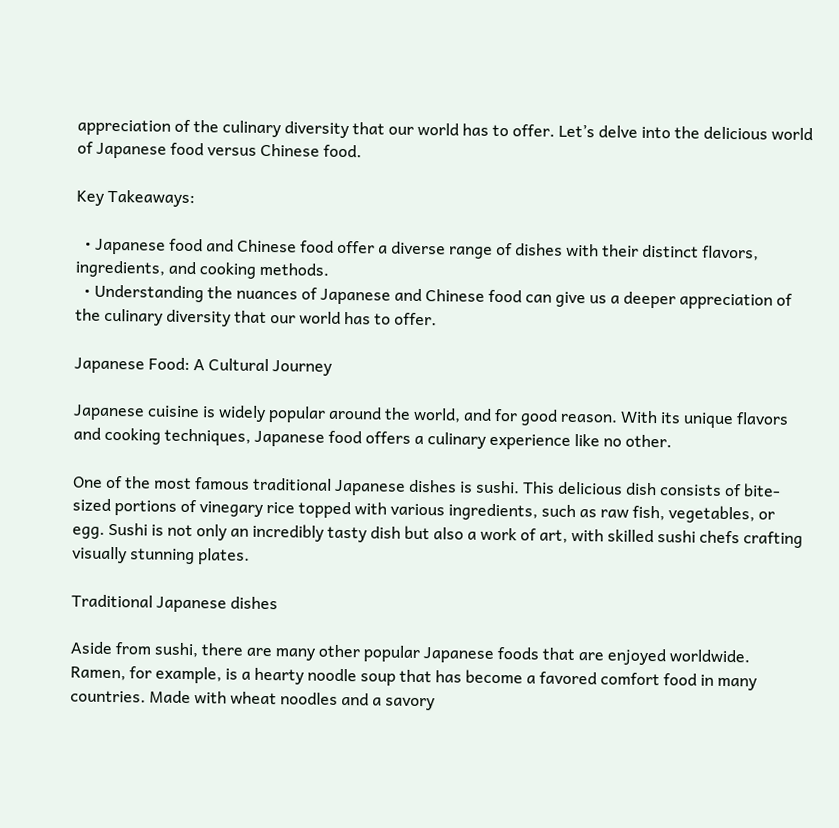appreciation of the culinary diversity that our world has to offer. Let’s delve into the delicious world of Japanese food versus Chinese food.

Key Takeaways:

  • Japanese food and Chinese food offer a diverse range of dishes with their distinct flavors, ingredients, and cooking methods.
  • Understanding the nuances of Japanese and Chinese food can give us a deeper appreciation of the culinary diversity that our world has to offer.

Japanese Food: A Cultural Journey

Japanese cuisine is widely popular around the world, and for good reason. With its unique flavors and cooking techniques, Japanese food offers a culinary experience like no other.

One of the most famous traditional Japanese dishes is sushi. This delicious dish consists of bite-sized portions of vinegary rice topped with various ingredients, such as raw fish, vegetables, or egg. Sushi is not only an incredibly tasty dish but also a work of art, with skilled sushi chefs crafting visually stunning plates.

Traditional Japanese dishes

Aside from sushi, there are many other popular Japanese foods that are enjoyed worldwide. Ramen, for example, is a hearty noodle soup that has become a favored comfort food in many countries. Made with wheat noodles and a savory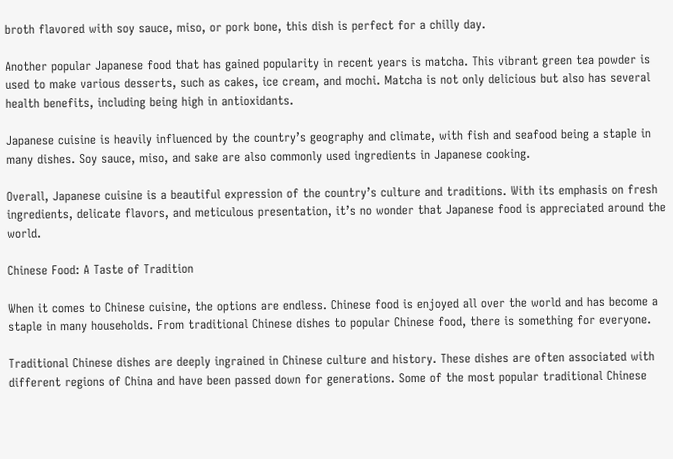broth flavored with soy sauce, miso, or pork bone, this dish is perfect for a chilly day.

Another popular Japanese food that has gained popularity in recent years is matcha. This vibrant green tea powder is used to make various desserts, such as cakes, ice cream, and mochi. Matcha is not only delicious but also has several health benefits, including being high in antioxidants.

Japanese cuisine is heavily influenced by the country’s geography and climate, with fish and seafood being a staple in many dishes. Soy sauce, miso, and sake are also commonly used ingredients in Japanese cooking.

Overall, Japanese cuisine is a beautiful expression of the country’s culture and traditions. With its emphasis on fresh ingredients, delicate flavors, and meticulous presentation, it’s no wonder that Japanese food is appreciated around the world.

Chinese Food: A Taste of Tradition

When it comes to Chinese cuisine, the options are endless. Chinese food is enjoyed all over the world and has become a staple in many households. From traditional Chinese dishes to popular Chinese food, there is something for everyone.

Traditional Chinese dishes are deeply ingrained in Chinese culture and history. These dishes are often associated with different regions of China and have been passed down for generations. Some of the most popular traditional Chinese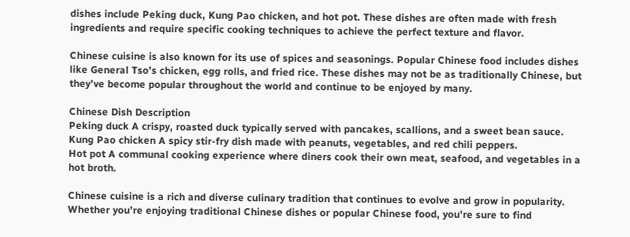dishes include Peking duck, Kung Pao chicken, and hot pot. These dishes are often made with fresh ingredients and require specific cooking techniques to achieve the perfect texture and flavor.

Chinese cuisine is also known for its use of spices and seasonings. Popular Chinese food includes dishes like General Tso’s chicken, egg rolls, and fried rice. These dishes may not be as traditionally Chinese, but they’ve become popular throughout the world and continue to be enjoyed by many.

Chinese Dish Description
Peking duck A crispy, roasted duck typically served with pancakes, scallions, and a sweet bean sauce.
Kung Pao chicken A spicy stir-fry dish made with peanuts, vegetables, and red chili peppers.
Hot pot A communal cooking experience where diners cook their own meat, seafood, and vegetables in a hot broth.

Chinese cuisine is a rich and diverse culinary tradition that continues to evolve and grow in popularity. Whether you’re enjoying traditional Chinese dishes or popular Chinese food, you’re sure to find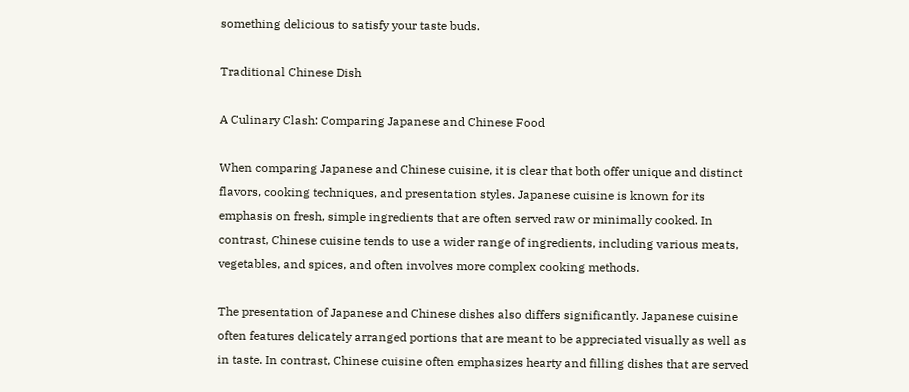something delicious to satisfy your taste buds.

Traditional Chinese Dish

A Culinary Clash: Comparing Japanese and Chinese Food

When comparing Japanese and Chinese cuisine, it is clear that both offer unique and distinct flavors, cooking techniques, and presentation styles. Japanese cuisine is known for its emphasis on fresh, simple ingredients that are often served raw or minimally cooked. In contrast, Chinese cuisine tends to use a wider range of ingredients, including various meats, vegetables, and spices, and often involves more complex cooking methods.

The presentation of Japanese and Chinese dishes also differs significantly. Japanese cuisine often features delicately arranged portions that are meant to be appreciated visually as well as in taste. In contrast, Chinese cuisine often emphasizes hearty and filling dishes that are served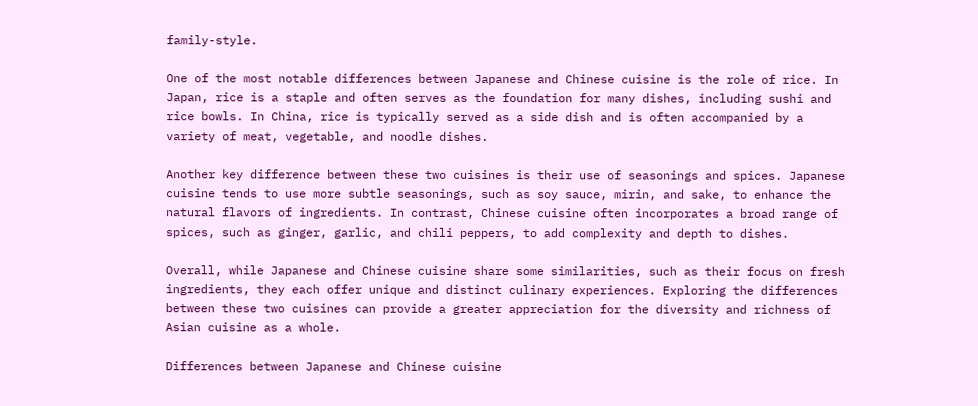family-style.

One of the most notable differences between Japanese and Chinese cuisine is the role of rice. In Japan, rice is a staple and often serves as the foundation for many dishes, including sushi and rice bowls. In China, rice is typically served as a side dish and is often accompanied by a variety of meat, vegetable, and noodle dishes.

Another key difference between these two cuisines is their use of seasonings and spices. Japanese cuisine tends to use more subtle seasonings, such as soy sauce, mirin, and sake, to enhance the natural flavors of ingredients. In contrast, Chinese cuisine often incorporates a broad range of spices, such as ginger, garlic, and chili peppers, to add complexity and depth to dishes.

Overall, while Japanese and Chinese cuisine share some similarities, such as their focus on fresh ingredients, they each offer unique and distinct culinary experiences. Exploring the differences between these two cuisines can provide a greater appreciation for the diversity and richness of Asian cuisine as a whole.

Differences between Japanese and Chinese cuisine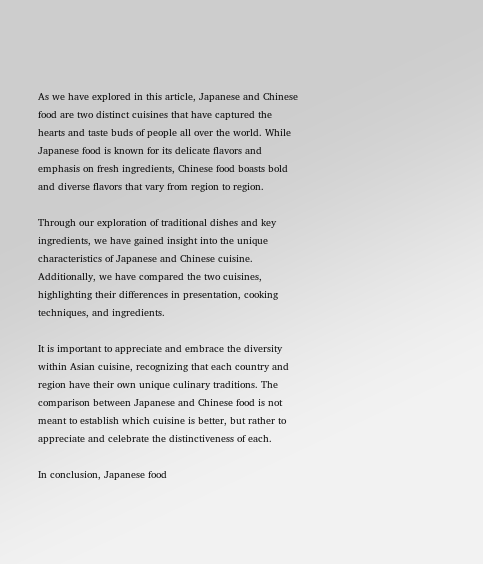As we have explored in this article, Japanese and Chinese food are two distinct cuisines that have captured the hearts and taste buds of people all over the world. While Japanese food is known for its delicate flavors and emphasis on fresh ingredients, Chinese food boasts bold and diverse flavors that vary from region to region.

Through our exploration of traditional dishes and key ingredients, we have gained insight into the unique characteristics of Japanese and Chinese cuisine. Additionally, we have compared the two cuisines, highlighting their differences in presentation, cooking techniques, and ingredients.

It is important to appreciate and embrace the diversity within Asian cuisine, recognizing that each country and region have their own unique culinary traditions. The comparison between Japanese and Chinese food is not meant to establish which cuisine is better, but rather to appreciate and celebrate the distinctiveness of each.

In conclusion, Japanese food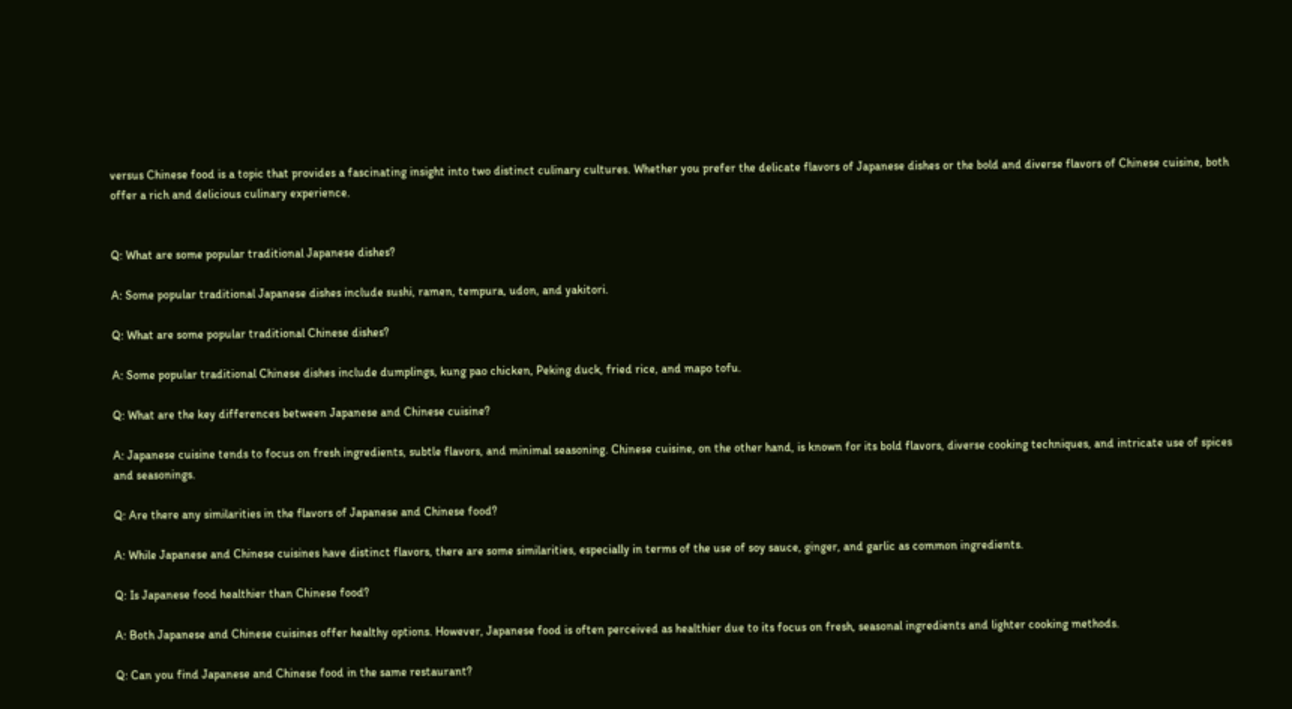versus Chinese food is a topic that provides a fascinating insight into two distinct culinary cultures. Whether you prefer the delicate flavors of Japanese dishes or the bold and diverse flavors of Chinese cuisine, both offer a rich and delicious culinary experience.


Q: What are some popular traditional Japanese dishes?

A: Some popular traditional Japanese dishes include sushi, ramen, tempura, udon, and yakitori.

Q: What are some popular traditional Chinese dishes?

A: Some popular traditional Chinese dishes include dumplings, kung pao chicken, Peking duck, fried rice, and mapo tofu.

Q: What are the key differences between Japanese and Chinese cuisine?

A: Japanese cuisine tends to focus on fresh ingredients, subtle flavors, and minimal seasoning. Chinese cuisine, on the other hand, is known for its bold flavors, diverse cooking techniques, and intricate use of spices and seasonings.

Q: Are there any similarities in the flavors of Japanese and Chinese food?

A: While Japanese and Chinese cuisines have distinct flavors, there are some similarities, especially in terms of the use of soy sauce, ginger, and garlic as common ingredients.

Q: Is Japanese food healthier than Chinese food?

A: Both Japanese and Chinese cuisines offer healthy options. However, Japanese food is often perceived as healthier due to its focus on fresh, seasonal ingredients and lighter cooking methods.

Q: Can you find Japanese and Chinese food in the same restaurant?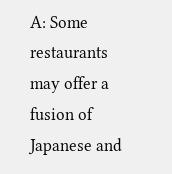A: Some restaurants may offer a fusion of Japanese and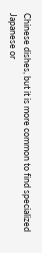Chinese dishes, but it is more common to find specialized Japanese or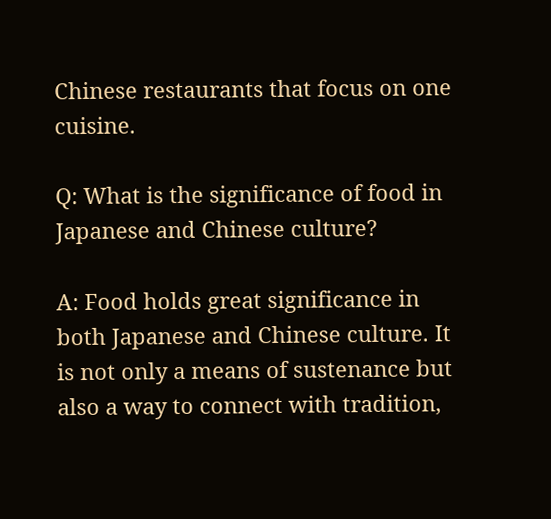Chinese restaurants that focus on one cuisine.

Q: What is the significance of food in Japanese and Chinese culture?

A: Food holds great significance in both Japanese and Chinese culture. It is not only a means of sustenance but also a way to connect with tradition,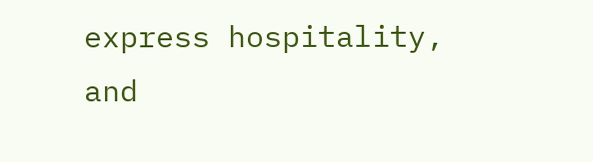express hospitality, and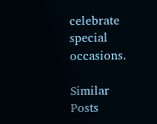celebrate special occasions.

Similar Posts